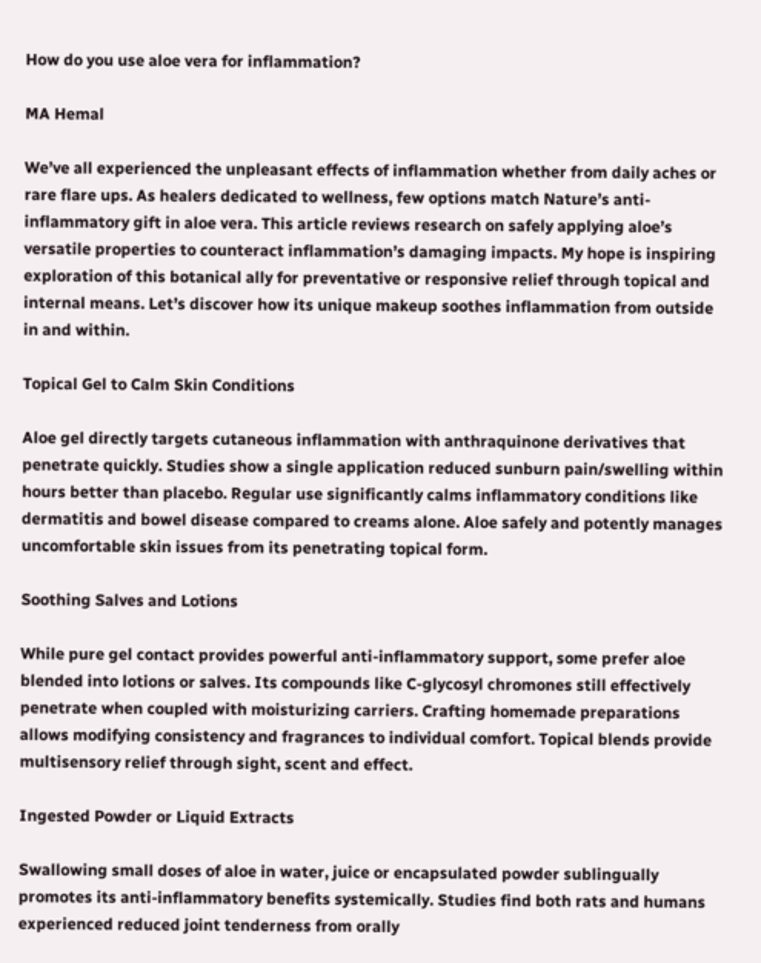How do you use aloe vera for inflammation?

MA Hemal

We’ve all experienced the unpleasant effects of inflammation whether from daily aches or rare flare ups. As healers dedicated to wellness, few options match Nature’s anti-inflammatory gift in aloe vera. This article reviews research on safely applying aloe’s versatile properties to counteract inflammation’s damaging impacts. My hope is inspiring exploration of this botanical ally for preventative or responsive relief through topical and internal means. Let’s discover how its unique makeup soothes inflammation from outside in and within.

Topical Gel to Calm Skin Conditions

Aloe gel directly targets cutaneous inflammation with anthraquinone derivatives that penetrate quickly. Studies show a single application reduced sunburn pain/swelling within hours better than placebo. Regular use significantly calms inflammatory conditions like dermatitis and bowel disease compared to creams alone. Aloe safely and potently manages uncomfortable skin issues from its penetrating topical form.

Soothing Salves and Lotions

While pure gel contact provides powerful anti-inflammatory support, some prefer aloe blended into lotions or salves. Its compounds like C-glycosyl chromones still effectively penetrate when coupled with moisturizing carriers. Crafting homemade preparations allows modifying consistency and fragrances to individual comfort. Topical blends provide multisensory relief through sight, scent and effect.

Ingested Powder or Liquid Extracts

Swallowing small doses of aloe in water, juice or encapsulated powder sublingually promotes its anti-inflammatory benefits systemically. Studies find both rats and humans experienced reduced joint tenderness from orally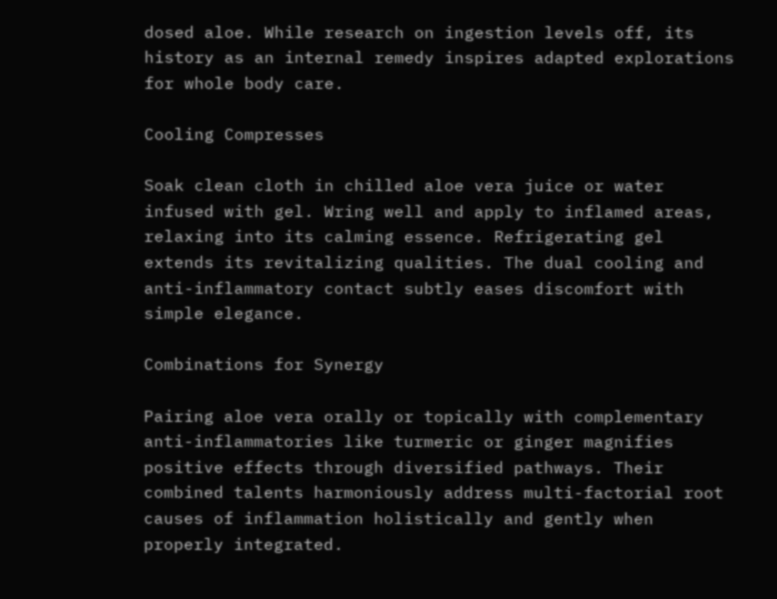dosed aloe. While research on ingestion levels off, its history as an internal remedy inspires adapted explorations for whole body care.

Cooling Compresses

Soak clean cloth in chilled aloe vera juice or water infused with gel. Wring well and apply to inflamed areas, relaxing into its calming essence. Refrigerating gel extends its revitalizing qualities. The dual cooling and anti-inflammatory contact subtly eases discomfort with simple elegance.

Combinations for Synergy

Pairing aloe vera orally or topically with complementary anti-inflammatories like turmeric or ginger magnifies positive effects through diversified pathways. Their combined talents harmoniously address multi-factorial root causes of inflammation holistically and gently when properly integrated.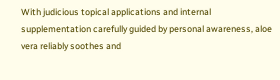With judicious topical applications and internal supplementation carefully guided by personal awareness, aloe vera reliably soothes and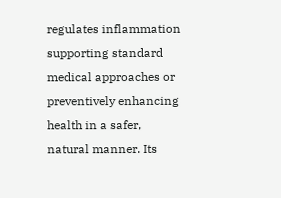regulates inflammation supporting standard medical approaches or preventively enhancing health in a safer, natural manner. Its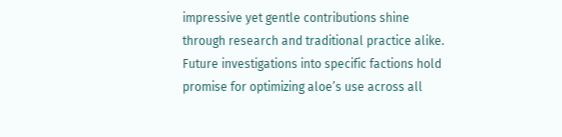impressive yet gentle contributions shine through research and traditional practice alike. Future investigations into specific factions hold promise for optimizing aloe’s use across all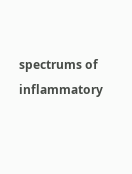spectrums of inflammatory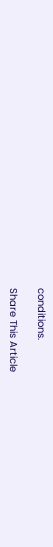conditions.

Share This Article